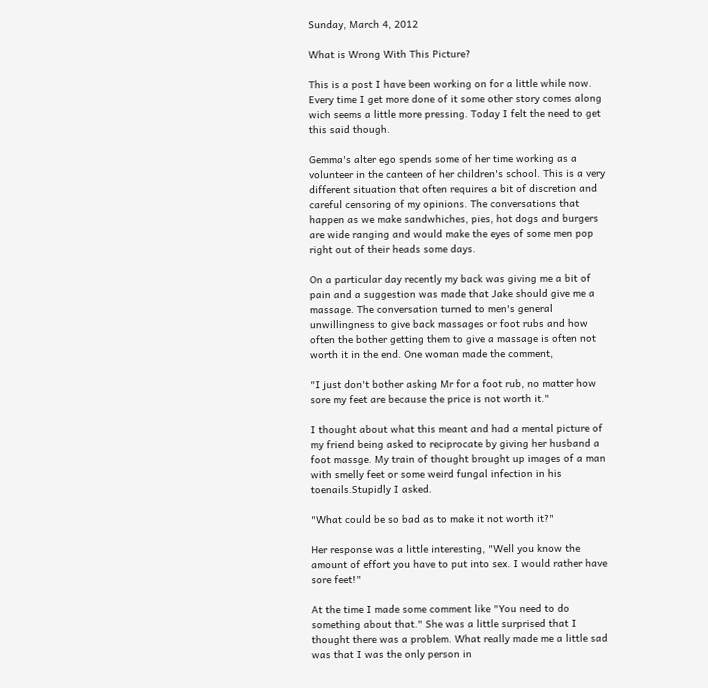Sunday, March 4, 2012

What is Wrong With This Picture?

This is a post I have been working on for a little while now. Every time I get more done of it some other story comes along wich seems a little more pressing. Today I felt the need to get this said though.

Gemma's alter ego spends some of her time working as a volunteer in the canteen of her children's school. This is a very different situation that often requires a bit of discretion and careful censoring of my opinions. The conversations that happen as we make sandwhiches, pies, hot dogs and burgers are wide ranging and would make the eyes of some men pop right out of their heads some days.

On a particular day recently my back was giving me a bit of pain and a suggestion was made that Jake should give me a massage. The conversation turned to men's general unwillingness to give back massages or foot rubs and how often the bother getting them to give a massage is often not worth it in the end. One woman made the comment,

"I just don't bother asking Mr for a foot rub, no matter how sore my feet are because the price is not worth it."

I thought about what this meant and had a mental picture of my friend being asked to reciprocate by giving her husband a foot massge. My train of thought brought up images of a man with smelly feet or some weird fungal infection in his toenails.Stupidly I asked.

"What could be so bad as to make it not worth it?"

Her response was a little interesting, "Well you know the amount of effort you have to put into sex. I would rather have sore feet!"

At the time I made some comment like "You need to do something about that." She was a little surprised that I thought there was a problem. What really made me a little sad was that I was the only person in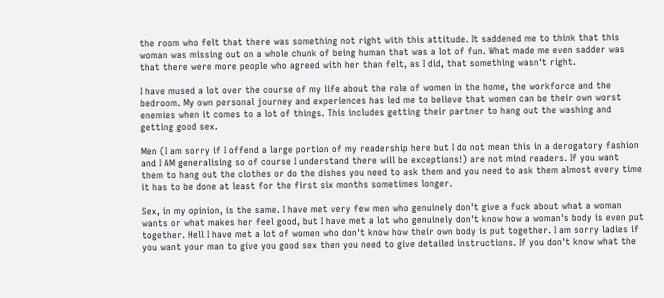the room who felt that there was something not right with this attitude. It saddened me to think that this woman was missing out on a whole chunk of being human that was a lot of fun. What made me even sadder was that there were more people who agreed with her than felt, as I did, that something wasn't right.

I have mused a lot over the course of my life about the role of women in the home, the workforce and the bedroom. My own personal journey and experiences has led me to believe that women can be their own worst enemies when it comes to a lot of things. This includes getting their partner to hang out the washing and getting good sex.

Men (I am sorry if I offend a large portion of my readership here but I do not mean this in a derogatory fashion and I AM generalising so of course I understand there will be exceptions!) are not mind readers. If you want them to hang out the clothes or do the dishes you need to ask them and you need to ask them almost every time it has to be done at least for the first six months sometimes longer.

Sex, in my opinion, is the same. I have met very few men who genuinely don't give a fuck about what a woman wants or what makes her feel good, but I have met a lot who genuinely don't know how a woman's body is even put together. Hell I have met a lot of women who don't know how their own body is put together. I am sorry ladies if you want your man to give you good sex then you need to give detailed instructions. If you don't know what the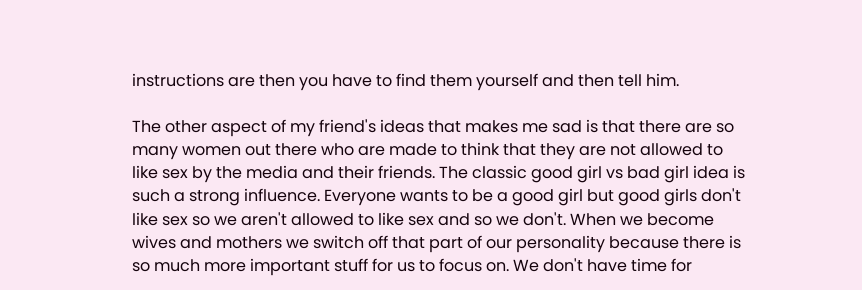instructions are then you have to find them yourself and then tell him.

The other aspect of my friend's ideas that makes me sad is that there are so many women out there who are made to think that they are not allowed to like sex by the media and their friends. The classic good girl vs bad girl idea is such a strong influence. Everyone wants to be a good girl but good girls don't like sex so we aren't allowed to like sex and so we don't. When we become wives and mothers we switch off that part of our personality because there is so much more important stuff for us to focus on. We don't have time for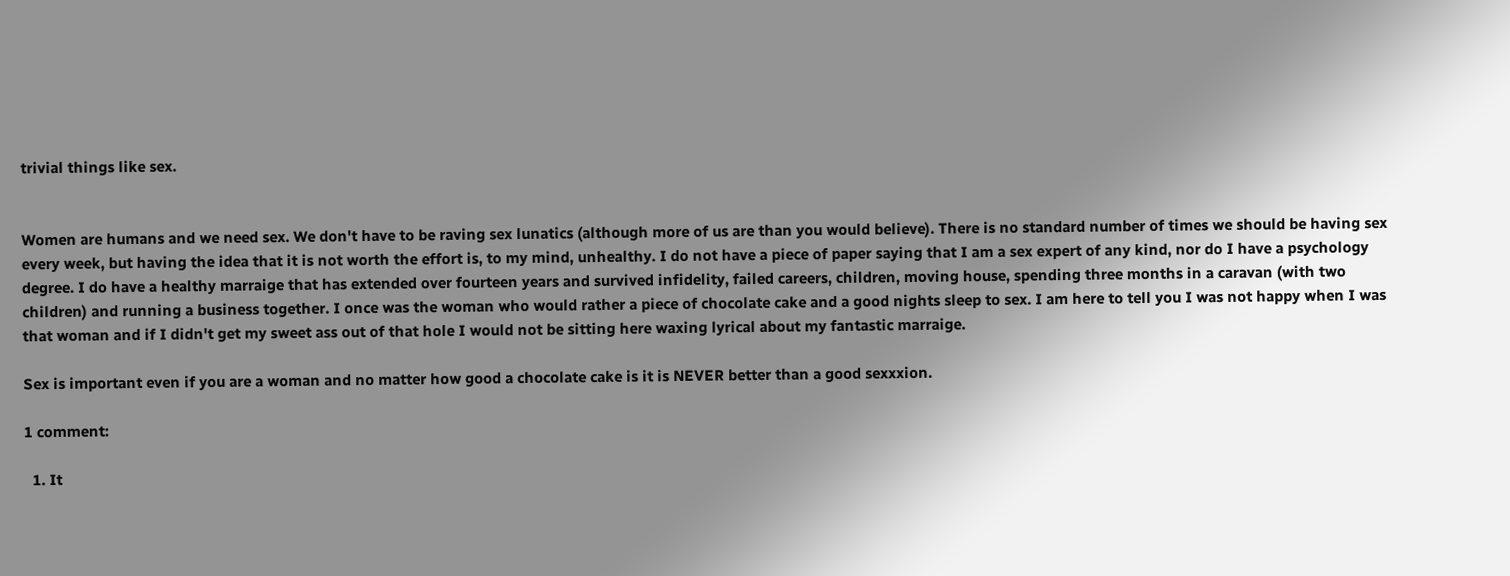trivial things like sex.


Women are humans and we need sex. We don't have to be raving sex lunatics (although more of us are than you would believe). There is no standard number of times we should be having sex every week, but having the idea that it is not worth the effort is, to my mind, unhealthy. I do not have a piece of paper saying that I am a sex expert of any kind, nor do I have a psychology degree. I do have a healthy marraige that has extended over fourteen years and survived infidelity, failed careers, children, moving house, spending three months in a caravan (with two children) and running a business together. I once was the woman who would rather a piece of chocolate cake and a good nights sleep to sex. I am here to tell you I was not happy when I was that woman and if I didn't get my sweet ass out of that hole I would not be sitting here waxing lyrical about my fantastic marraige.

Sex is important even if you are a woman and no matter how good a chocolate cake is it is NEVER better than a good sexxxion.

1 comment:

  1. It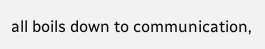all boils down to communication,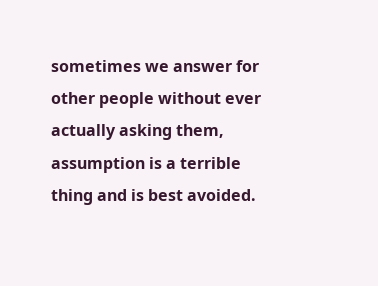sometimes we answer for other people without ever actually asking them, assumption is a terrible thing and is best avoided.